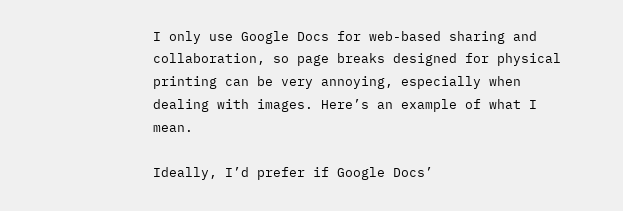I only use Google Docs for web-based sharing and collaboration, so page breaks designed for physical printing can be very annoying, especially when dealing with images. Here’s an example of what I mean.

Ideally, I’d prefer if Google Docs’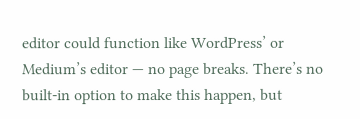editor could function like WordPress’ or Medium’s editor — no page breaks. There’s no built-in option to make this happen, but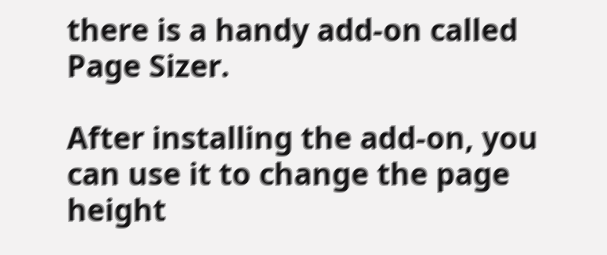there is a handy add-on called Page Sizer.

After installing the add-on, you can use it to change the page height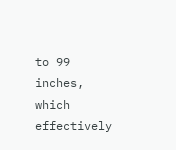to 99 inches, which effectively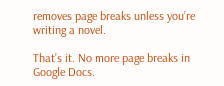removes page breaks unless you’re writing a novel.

That’s it. No more page breaks in Google Docs.